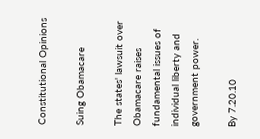Constitutional Opinions

Suing Obamacare

The states' lawsuit over Obamacare raises fundamental issues of individual liberty and government power.

By 7.20.10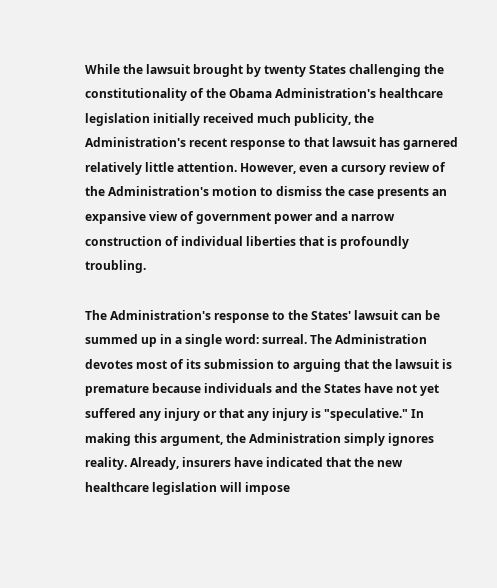While the lawsuit brought by twenty States challenging the constitutionality of the Obama Administration's healthcare legislation initially received much publicity, the Administration's recent response to that lawsuit has garnered relatively little attention. However, even a cursory review of the Administration's motion to dismiss the case presents an expansive view of government power and a narrow construction of individual liberties that is profoundly troubling.

The Administration's response to the States' lawsuit can be summed up in a single word: surreal. The Administration devotes most of its submission to arguing that the lawsuit is premature because individuals and the States have not yet suffered any injury or that any injury is "speculative." In making this argument, the Administration simply ignores reality. Already, insurers have indicated that the new healthcare legislation will impose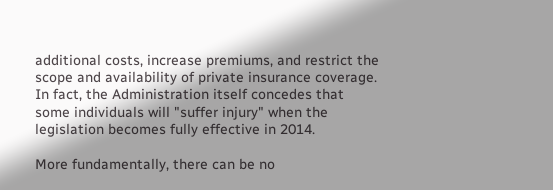additional costs, increase premiums, and restrict the scope and availability of private insurance coverage. In fact, the Administration itself concedes that some individuals will "suffer injury" when the legislation becomes fully effective in 2014.

More fundamentally, there can be no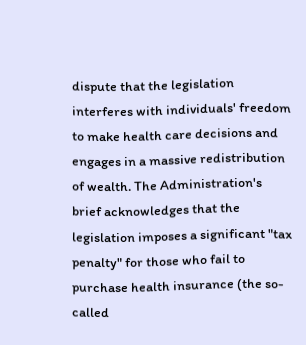dispute that the legislation interferes with individuals' freedom to make health care decisions and engages in a massive redistribution of wealth. The Administration's brief acknowledges that the legislation imposes a significant "tax penalty" for those who fail to purchase health insurance (the so-called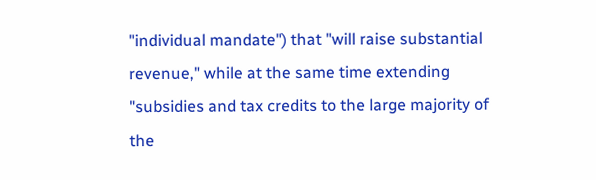"individual mandate") that "will raise substantial revenue," while at the same time extending "subsidies and tax credits to the large majority of the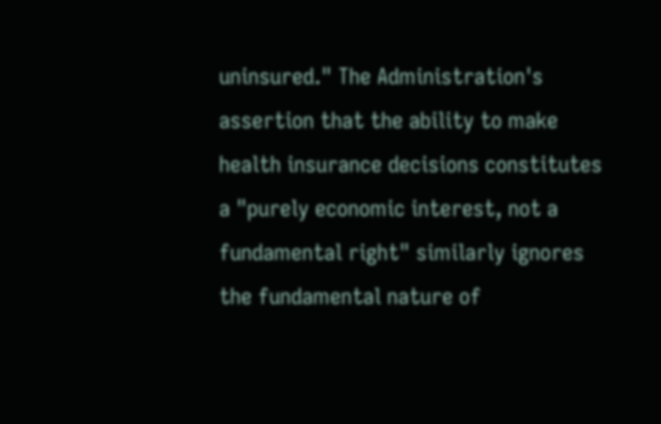uninsured." The Administration's assertion that the ability to make health insurance decisions constitutes a "purely economic interest, not a fundamental right" similarly ignores the fundamental nature of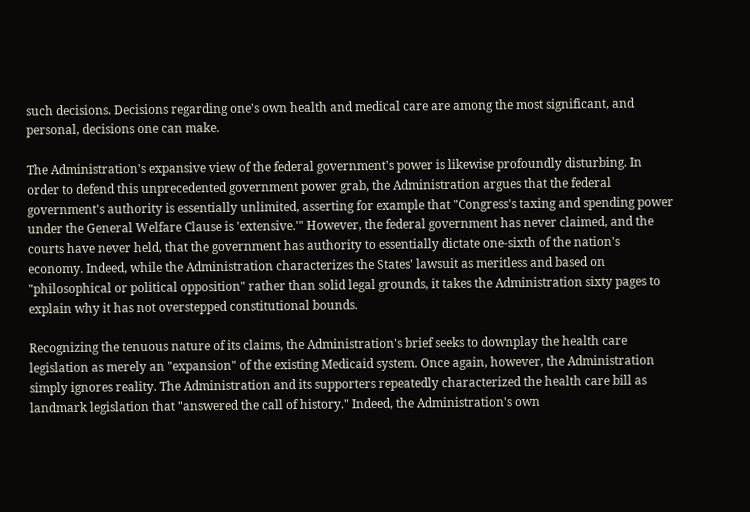such decisions. Decisions regarding one's own health and medical care are among the most significant, and personal, decisions one can make.

The Administration's expansive view of the federal government's power is likewise profoundly disturbing. In order to defend this unprecedented government power grab, the Administration argues that the federal government's authority is essentially unlimited, asserting for example that "Congress's taxing and spending power under the General Welfare Clause is 'extensive.'" However, the federal government has never claimed, and the courts have never held, that the government has authority to essentially dictate one-sixth of the nation's economy. Indeed, while the Administration characterizes the States' lawsuit as meritless and based on "philosophical or political opposition" rather than solid legal grounds, it takes the Administration sixty pages to explain why it has not overstepped constitutional bounds.

Recognizing the tenuous nature of its claims, the Administration's brief seeks to downplay the health care legislation as merely an "expansion" of the existing Medicaid system. Once again, however, the Administration simply ignores reality. The Administration and its supporters repeatedly characterized the health care bill as landmark legislation that "answered the call of history." Indeed, the Administration's own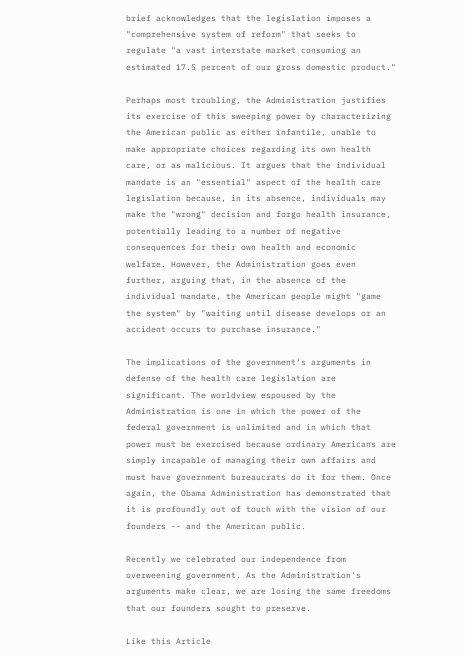brief acknowledges that the legislation imposes a "comprehensive system of reform" that seeks to regulate "a vast interstate market consuming an estimated 17.5 percent of our gross domestic product."

Perhaps most troubling, the Administration justifies its exercise of this sweeping power by characterizing the American public as either infantile, unable to make appropriate choices regarding its own health care, or as malicious. It argues that the individual mandate is an "essential" aspect of the health care legislation because, in its absence, individuals may make the "wrong" decision and forgo health insurance, potentially leading to a number of negative consequences for their own health and economic welfare. However, the Administration goes even further, arguing that, in the absence of the individual mandate, the American people might "game the system" by "waiting until disease develops or an accident occurs to purchase insurance."

The implications of the government's arguments in defense of the health care legislation are significant. The worldview espoused by the Administration is one in which the power of the federal government is unlimited and in which that power must be exercised because ordinary Americans are simply incapable of managing their own affairs and must have government bureaucrats do it for them. Once again, the Obama Administration has demonstrated that it is profoundly out of touch with the vision of our founders -- and the American public.

Recently we celebrated our independence from overweening government. As the Administration's arguments make clear, we are losing the same freedoms that our founders sought to preserve.

Like this Article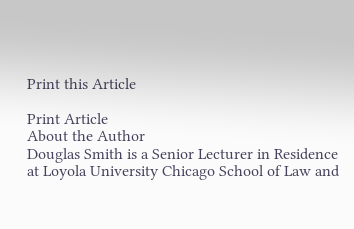Print this Article

Print Article
About the Author
Douglas Smith is a Senior Lecturer in Residence at Loyola University Chicago School of Law and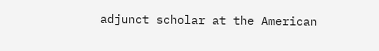adjunct scholar at the American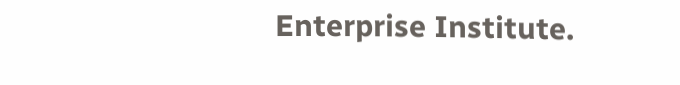Enterprise Institute.